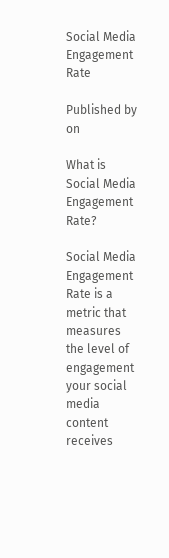Social Media Engagement Rate

Published by on

What is Social Media Engagement Rate?

Social Media Engagement Rate is a metric that measures the level of engagement your social media content receives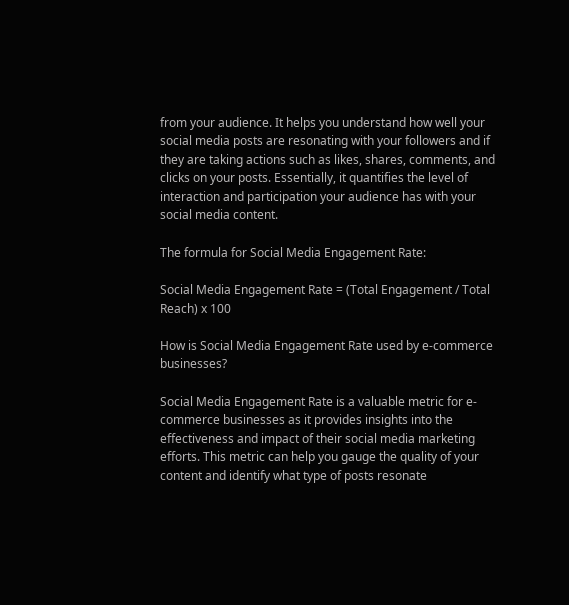from your audience. It helps you understand how well your social media posts are resonating with your followers and if they are taking actions such as likes, shares, comments, and clicks on your posts. Essentially, it quantifies the level of interaction and participation your audience has with your social media content.

The formula for Social Media Engagement Rate:

Social Media Engagement Rate = (Total Engagement / Total Reach) x 100

How is Social Media Engagement Rate used by e-commerce businesses?

Social Media Engagement Rate is a valuable metric for e-commerce businesses as it provides insights into the effectiveness and impact of their social media marketing efforts. This metric can help you gauge the quality of your content and identify what type of posts resonate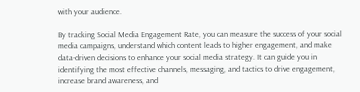with your audience.

By tracking Social Media Engagement Rate, you can measure the success of your social media campaigns, understand which content leads to higher engagement, and make data-driven decisions to enhance your social media strategy. It can guide you in identifying the most effective channels, messaging, and tactics to drive engagement, increase brand awareness, and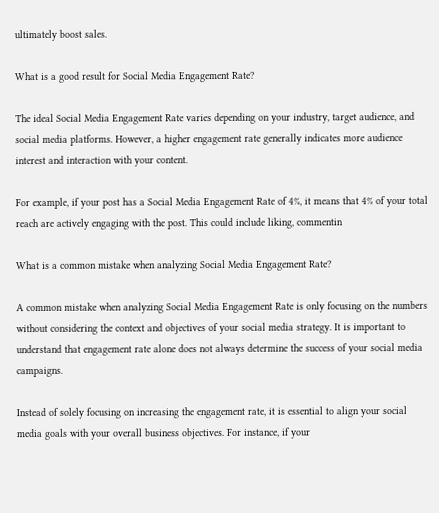ultimately boost sales.

What is a good result for Social Media Engagement Rate?

The ideal Social Media Engagement Rate varies depending on your industry, target audience, and social media platforms. However, a higher engagement rate generally indicates more audience interest and interaction with your content.

For example, if your post has a Social Media Engagement Rate of 4%, it means that 4% of your total reach are actively engaging with the post. This could include liking, commentin

What is a common mistake when analyzing Social Media Engagement Rate?

A common mistake when analyzing Social Media Engagement Rate is only focusing on the numbers without considering the context and objectives of your social media strategy. It is important to understand that engagement rate alone does not always determine the success of your social media campaigns.

Instead of solely focusing on increasing the engagement rate, it is essential to align your social media goals with your overall business objectives. For instance, if your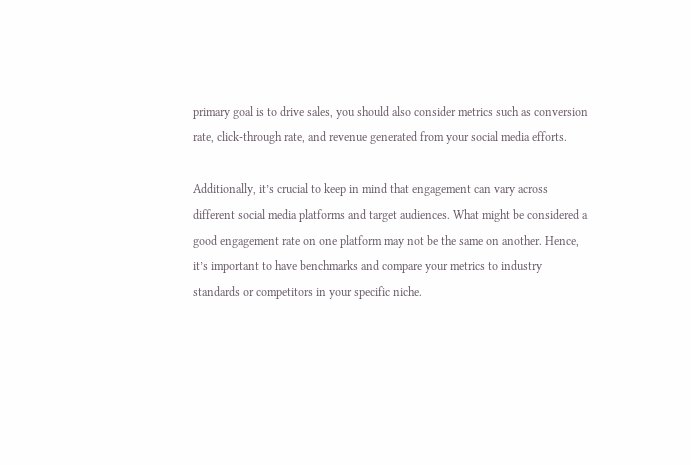primary goal is to drive sales, you should also consider metrics such as conversion rate, click-through rate, and revenue generated from your social media efforts.

Additionally, it’s crucial to keep in mind that engagement can vary across different social media platforms and target audiences. What might be considered a good engagement rate on one platform may not be the same on another. Hence, it’s important to have benchmarks and compare your metrics to industry standards or competitors in your specific niche.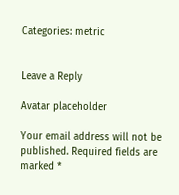Categories: metric


Leave a Reply

Avatar placeholder

Your email address will not be published. Required fields are marked *